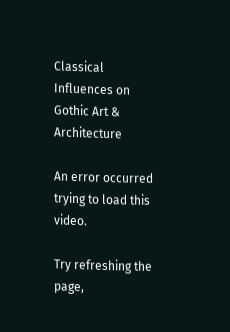Classical Influences on Gothic Art & Architecture

An error occurred trying to load this video.

Try refreshing the page,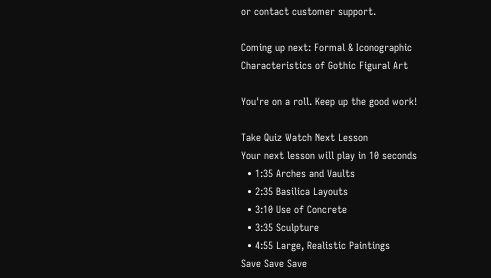or contact customer support.

Coming up next: Formal & Iconographic Characteristics of Gothic Figural Art

You're on a roll. Keep up the good work!

Take Quiz Watch Next Lesson
Your next lesson will play in 10 seconds
  • 1:35 Arches and Vaults
  • 2:35 Basilica Layouts
  • 3:10 Use of Concrete
  • 3:35 Sculpture
  • 4:55 Large, Realistic Paintings
Save Save Save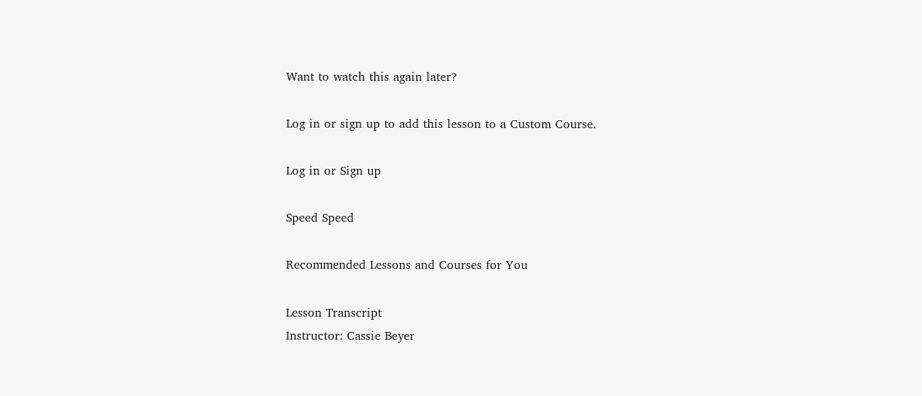Want to watch this again later?

Log in or sign up to add this lesson to a Custom Course.

Log in or Sign up

Speed Speed

Recommended Lessons and Courses for You

Lesson Transcript
Instructor: Cassie Beyer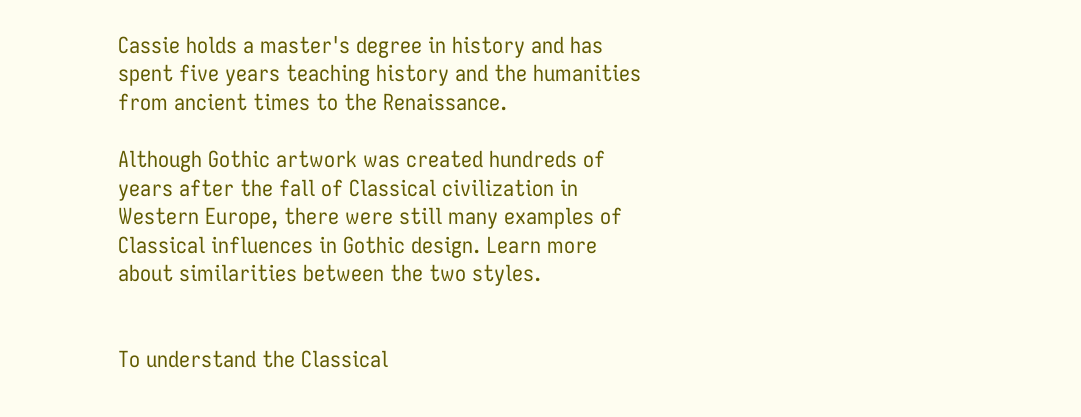Cassie holds a master's degree in history and has spent five years teaching history and the humanities from ancient times to the Renaissance.

Although Gothic artwork was created hundreds of years after the fall of Classical civilization in Western Europe, there were still many examples of Classical influences in Gothic design. Learn more about similarities between the two styles.


To understand the Classical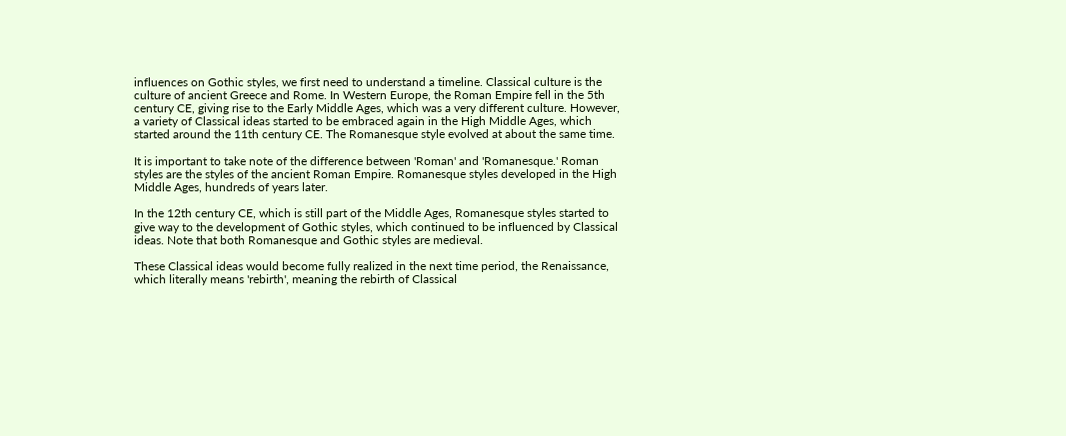influences on Gothic styles, we first need to understand a timeline. Classical culture is the culture of ancient Greece and Rome. In Western Europe, the Roman Empire fell in the 5th century CE, giving rise to the Early Middle Ages, which was a very different culture. However, a variety of Classical ideas started to be embraced again in the High Middle Ages, which started around the 11th century CE. The Romanesque style evolved at about the same time.

It is important to take note of the difference between 'Roman' and 'Romanesque.' Roman styles are the styles of the ancient Roman Empire. Romanesque styles developed in the High Middle Ages, hundreds of years later.

In the 12th century CE, which is still part of the Middle Ages, Romanesque styles started to give way to the development of Gothic styles, which continued to be influenced by Classical ideas. Note that both Romanesque and Gothic styles are medieval.

These Classical ideas would become fully realized in the next time period, the Renaissance, which literally means 'rebirth', meaning the rebirth of Classical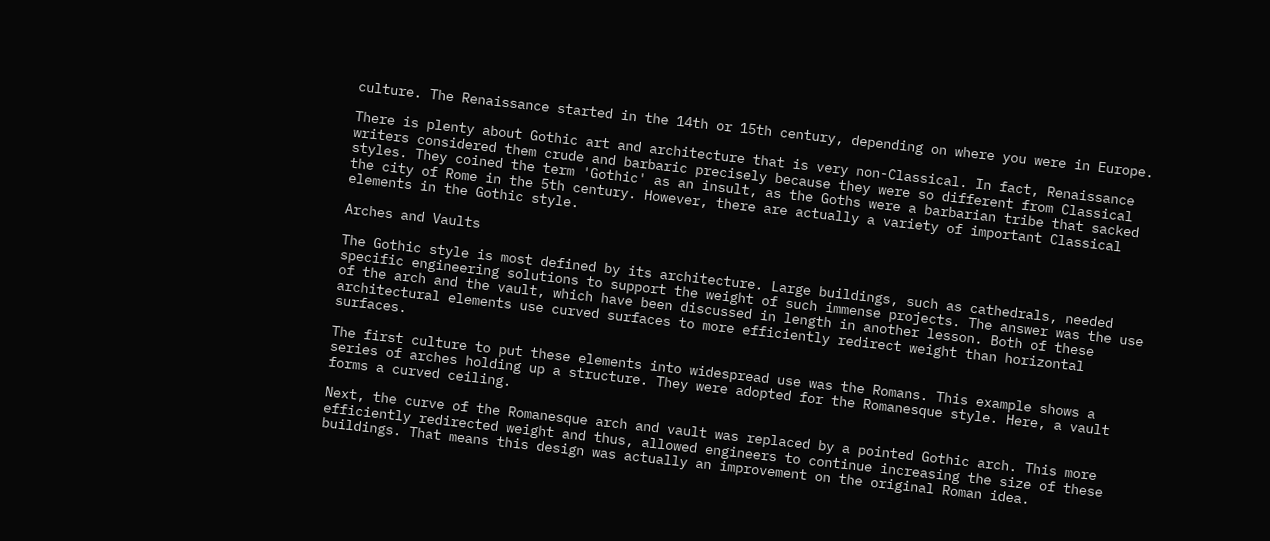culture. The Renaissance started in the 14th or 15th century, depending on where you were in Europe.

There is plenty about Gothic art and architecture that is very non-Classical. In fact, Renaissance writers considered them crude and barbaric precisely because they were so different from Classical styles. They coined the term 'Gothic' as an insult, as the Goths were a barbarian tribe that sacked the city of Rome in the 5th century. However, there are actually a variety of important Classical elements in the Gothic style.

Arches and Vaults

The Gothic style is most defined by its architecture. Large buildings, such as cathedrals, needed specific engineering solutions to support the weight of such immense projects. The answer was the use of the arch and the vault, which have been discussed in length in another lesson. Both of these architectural elements use curved surfaces to more efficiently redirect weight than horizontal surfaces.

The first culture to put these elements into widespread use was the Romans. This example shows a series of arches holding up a structure. They were adopted for the Romanesque style. Here, a vault forms a curved ceiling.

Next, the curve of the Romanesque arch and vault was replaced by a pointed Gothic arch. This more efficiently redirected weight and thus, allowed engineers to continue increasing the size of these buildings. That means this design was actually an improvement on the original Roman idea.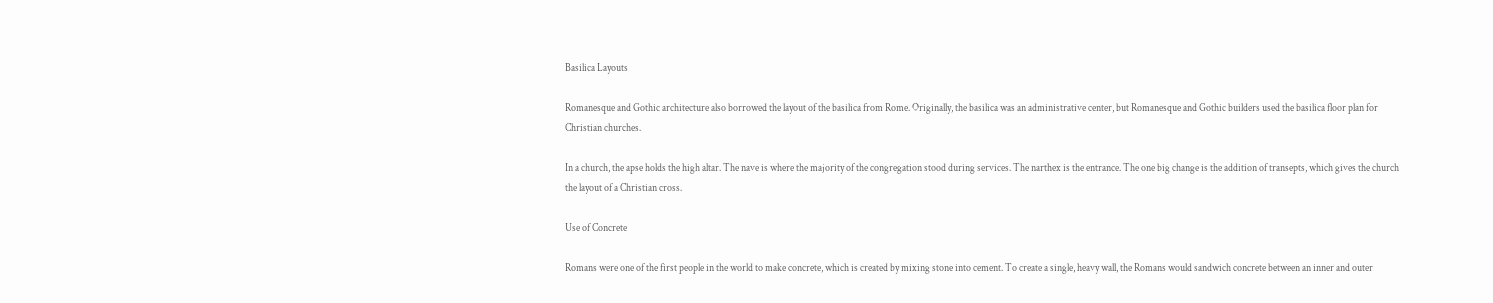Basilica Layouts

Romanesque and Gothic architecture also borrowed the layout of the basilica from Rome. Originally, the basilica was an administrative center, but Romanesque and Gothic builders used the basilica floor plan for Christian churches.

In a church, the apse holds the high altar. The nave is where the majority of the congregation stood during services. The narthex is the entrance. The one big change is the addition of transepts, which gives the church the layout of a Christian cross.

Use of Concrete

Romans were one of the first people in the world to make concrete, which is created by mixing stone into cement. To create a single, heavy wall, the Romans would sandwich concrete between an inner and outer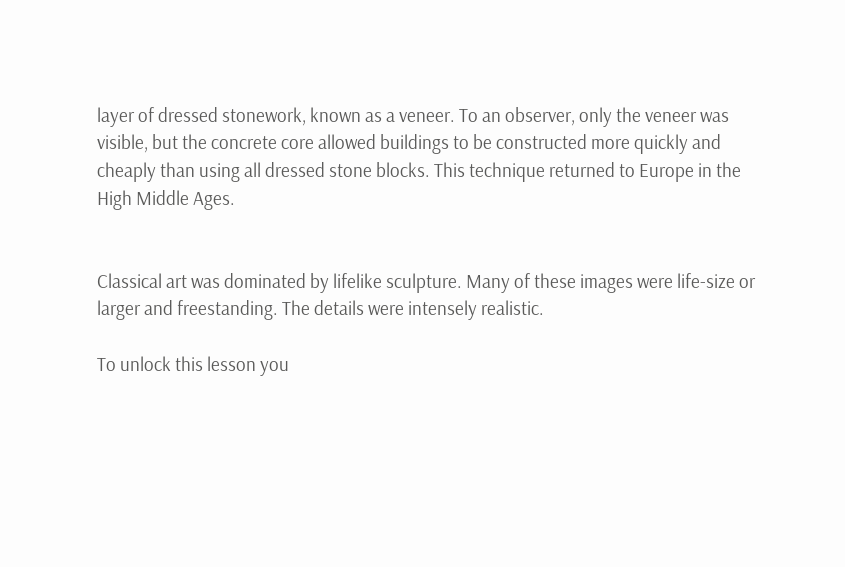layer of dressed stonework, known as a veneer. To an observer, only the veneer was visible, but the concrete core allowed buildings to be constructed more quickly and cheaply than using all dressed stone blocks. This technique returned to Europe in the High Middle Ages.


Classical art was dominated by lifelike sculpture. Many of these images were life-size or larger and freestanding. The details were intensely realistic.

To unlock this lesson you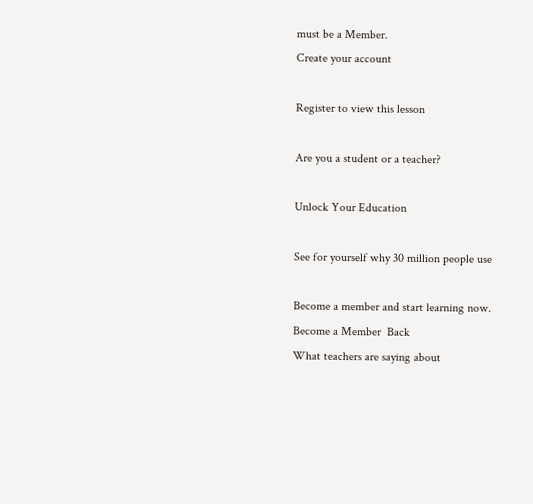must be a Member.
Create your account

Register to view this lesson

Are you a student or a teacher?

Unlock Your Education

See for yourself why 30 million people use

Become a member and start learning now.
Become a Member  Back
What teachers are saying about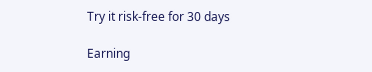Try it risk-free for 30 days

Earning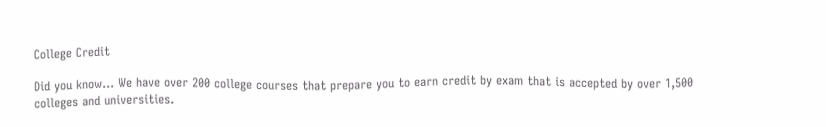College Credit

Did you know… We have over 200 college courses that prepare you to earn credit by exam that is accepted by over 1,500 colleges and universities.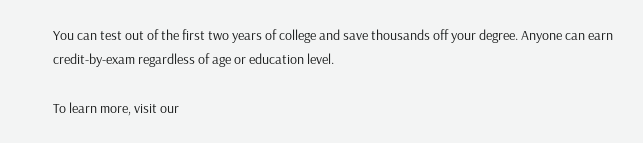You can test out of the first two years of college and save thousands off your degree. Anyone can earn credit-by-exam regardless of age or education level.

To learn more, visit our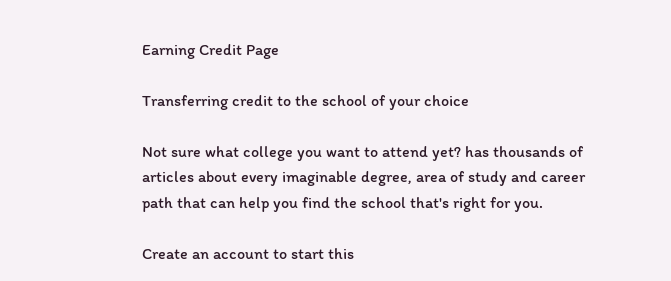Earning Credit Page

Transferring credit to the school of your choice

Not sure what college you want to attend yet? has thousands of articles about every imaginable degree, area of study and career path that can help you find the school that's right for you.

Create an account to start this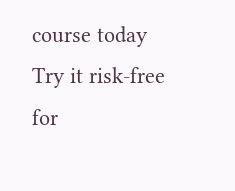course today
Try it risk-free for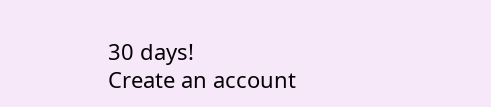30 days!
Create an account